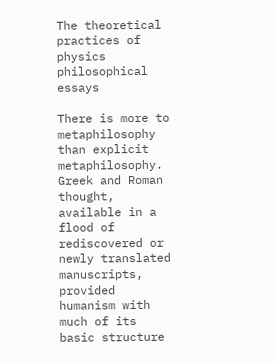The theoretical practices of physics philosophical essays

There is more to metaphilosophy than explicit metaphilosophy. Greek and Roman thought, available in a flood of rediscovered or newly translated manuscripts, provided humanism with much of its basic structure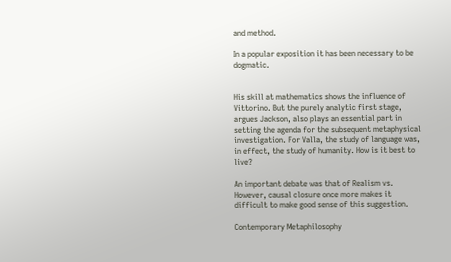and method.

In a popular exposition it has been necessary to be dogmatic.


His skill at mathematics shows the influence of Vittorino. But the purely analytic first stage, argues Jackson, also plays an essential part in setting the agenda for the subsequent metaphysical investigation. For Valla, the study of language was, in effect, the study of humanity. How is it best to live?

An important debate was that of Realism vs. However, causal closure once more makes it difficult to make good sense of this suggestion.

Contemporary Metaphilosophy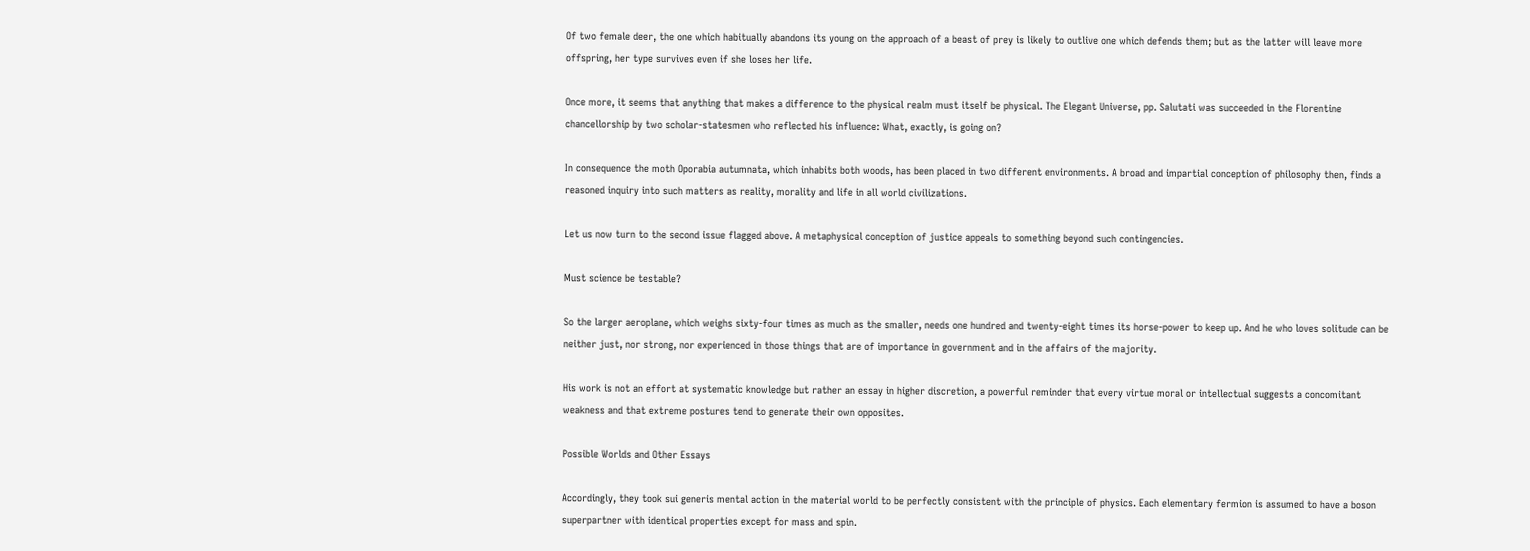Of two female deer, the one which habitually abandons its young on the approach of a beast of prey is likely to outlive one which defends them; but as the latter will leave more offspring, her type survives even if she loses her life.

Once more, it seems that anything that makes a difference to the physical realm must itself be physical. The Elegant Universe, pp. Salutati was succeeded in the Florentine chancellorship by two scholar-statesmen who reflected his influence: What, exactly, is going on?

In consequence the moth Oporabia autumnata, which inhabits both woods, has been placed in two different environments. A broad and impartial conception of philosophy then, finds a reasoned inquiry into such matters as reality, morality and life in all world civilizations.

Let us now turn to the second issue flagged above. A metaphysical conception of justice appeals to something beyond such contingencies.

Must science be testable?

So the larger aeroplane, which weighs sixty-four times as much as the smaller, needs one hundred and twenty-eight times its horse-power to keep up. And he who loves solitude can be neither just, nor strong, nor experienced in those things that are of importance in government and in the affairs of the majority.

His work is not an effort at systematic knowledge but rather an essay in higher discretion, a powerful reminder that every virtue moral or intellectual suggests a concomitant weakness and that extreme postures tend to generate their own opposites.

Possible Worlds and Other Essays

Accordingly, they took sui generis mental action in the material world to be perfectly consistent with the principle of physics. Each elementary fermion is assumed to have a boson superpartner with identical properties except for mass and spin.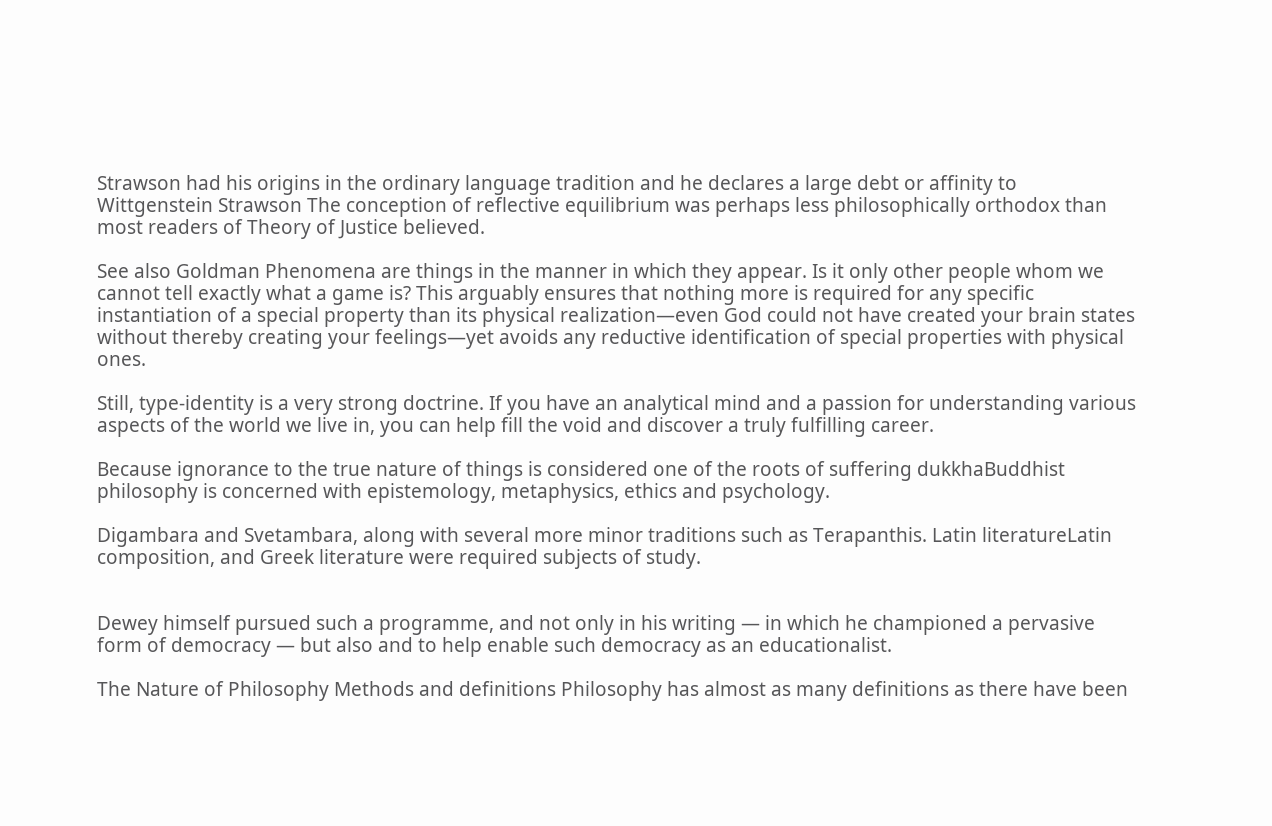Strawson had his origins in the ordinary language tradition and he declares a large debt or affinity to Wittgenstein Strawson The conception of reflective equilibrium was perhaps less philosophically orthodox than most readers of Theory of Justice believed.

See also Goldman Phenomena are things in the manner in which they appear. Is it only other people whom we cannot tell exactly what a game is? This arguably ensures that nothing more is required for any specific instantiation of a special property than its physical realization—even God could not have created your brain states without thereby creating your feelings—yet avoids any reductive identification of special properties with physical ones.

Still, type-identity is a very strong doctrine. If you have an analytical mind and a passion for understanding various aspects of the world we live in, you can help fill the void and discover a truly fulfilling career.

Because ignorance to the true nature of things is considered one of the roots of suffering dukkhaBuddhist philosophy is concerned with epistemology, metaphysics, ethics and psychology.

Digambara and Svetambara, along with several more minor traditions such as Terapanthis. Latin literatureLatin composition, and Greek literature were required subjects of study.


Dewey himself pursued such a programme, and not only in his writing — in which he championed a pervasive form of democracy — but also and to help enable such democracy as an educationalist.

The Nature of Philosophy Methods and definitions Philosophy has almost as many definitions as there have been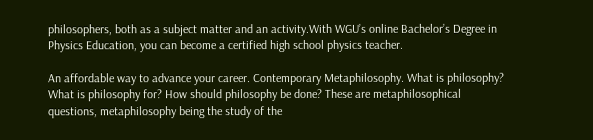philosophers, both as a subject matter and an activity.With WGU’s online Bachelor’s Degree in Physics Education, you can become a certified high school physics teacher.

An affordable way to advance your career. Contemporary Metaphilosophy. What is philosophy? What is philosophy for? How should philosophy be done? These are metaphilosophical questions, metaphilosophy being the study of the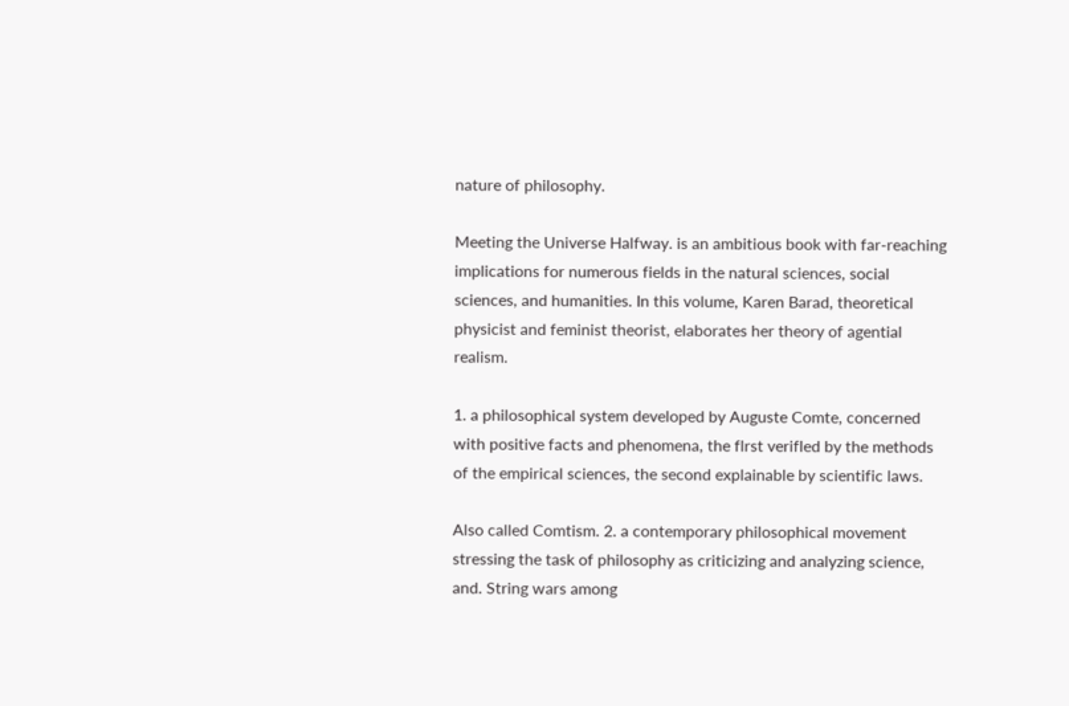nature of philosophy.

Meeting the Universe Halfway. is an ambitious book with far-reaching implications for numerous fields in the natural sciences, social sciences, and humanities. In this volume, Karen Barad, theoretical physicist and feminist theorist, elaborates her theory of agential realism.

1. a philosophical system developed by Auguste Comte, concerned with positive facts and phenomena, the flrst verifled by the methods of the empirical sciences, the second explainable by scientific laws.

Also called Comtism. 2. a contemporary philosophical movement stressing the task of philosophy as criticizing and analyzing science, and. String wars among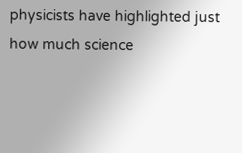physicists have highlighted just how much science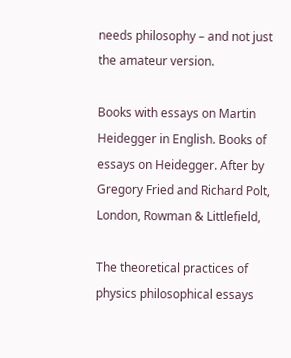needs philosophy – and not just the amateur version.

Books with essays on Martin Heidegger in English. Books of essays on Heidegger. After by Gregory Fried and Richard Polt, London, Rowman & Littlefield,

The theoretical practices of physics philosophical essays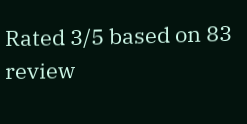Rated 3/5 based on 83 review